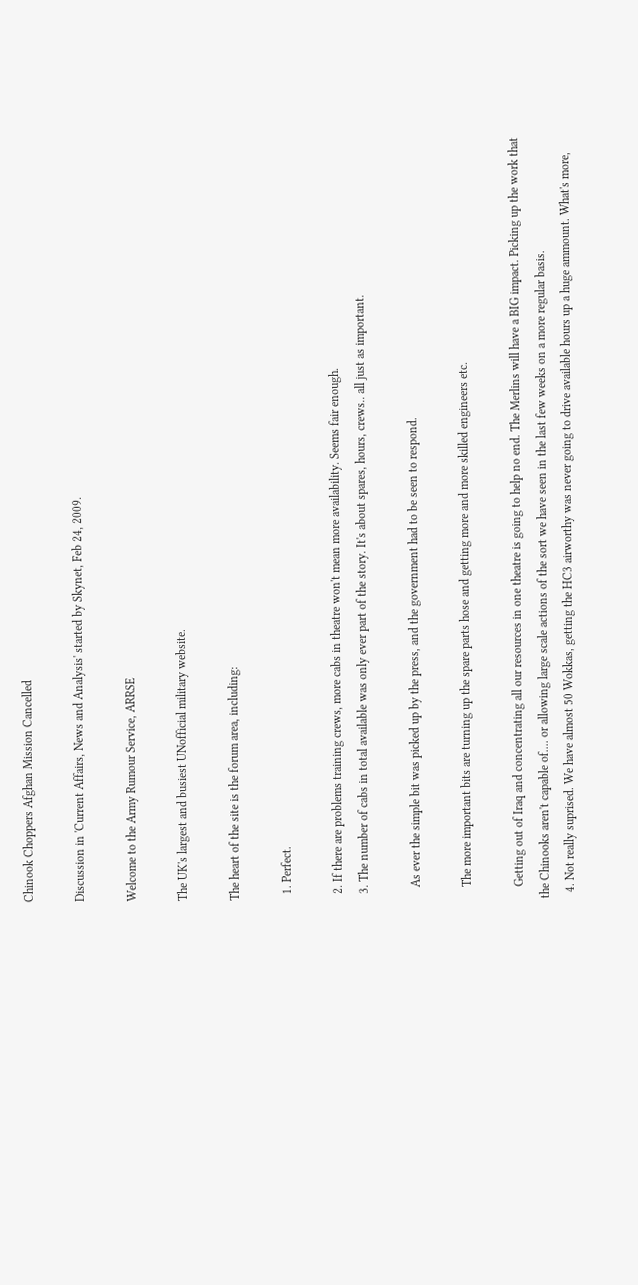Chinook Choppers Afghan Mission Cancelled

Discussion in 'Current Affairs, News and Analysis' started by Skynet, Feb 24, 2009.

Welcome to the Army Rumour Service, ARRSE

The UK's largest and busiest UNofficial military website.

The heart of the site is the forum area, including:

  1. Perfect.

  2. If there are problems training crews, more cabs in theatre won't mean more availability. Seems fair enough.
  3. The number of cabs in total available was only ever part of the story. It's about spares, hours, crews.. all just as important.

    As ever the simple bit was picked up by the press, and the government had to be seen to respond.

    The more important bits are turning up the spare parts hose and getting more and more skilled engineers etc.

    Getting out of Iraq and concentrating all our resources in one theatre is going to help no end. The Merlins will have a BIG impact. Picking up the work that the Chinooks aren't capable of.... or allowing large scale actions of the sort we have seen in the last few weeks on a more regular basis.
  4. Not really suprised. We have almost 50 Wokkas, getting the HC3 airworthy was never going to drive available hours up a huge ammount. What's more,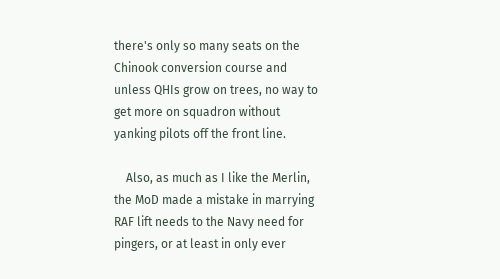there's only so many seats on the Chinook conversion course and unless QHIs grow on trees, no way to get more on squadron without yanking pilots off the front line.

    Also, as much as I like the Merlin, the MoD made a mistake in marrying RAF lift needs to the Navy need for pingers, or at least in only ever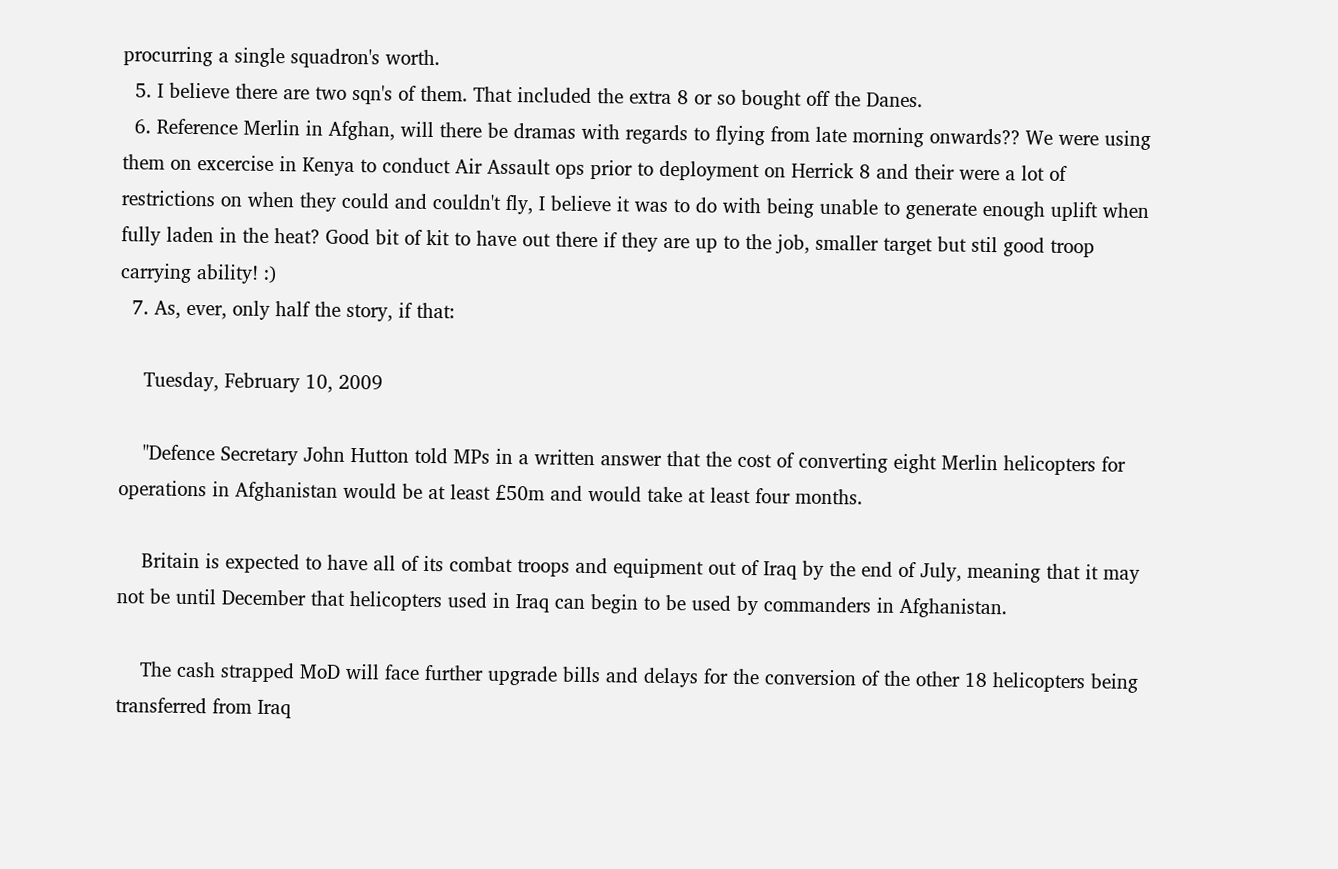procurring a single squadron's worth.
  5. I believe there are two sqn's of them. That included the extra 8 or so bought off the Danes.
  6. Reference Merlin in Afghan, will there be dramas with regards to flying from late morning onwards?? We were using them on excercise in Kenya to conduct Air Assault ops prior to deployment on Herrick 8 and their were a lot of restrictions on when they could and couldn't fly, I believe it was to do with being unable to generate enough uplift when fully laden in the heat? Good bit of kit to have out there if they are up to the job, smaller target but stil good troop carrying ability! :)
  7. As, ever, only half the story, if that:

    Tuesday, February 10, 2009

    "Defence Secretary John Hutton told MPs in a written answer that the cost of converting eight Merlin helicopters for operations in Afghanistan would be at least £50m and would take at least four months.

    Britain is expected to have all of its combat troops and equipment out of Iraq by the end of July, meaning that it may not be until December that helicopters used in Iraq can begin to be used by commanders in Afghanistan.

    The cash strapped MoD will face further upgrade bills and delays for the conversion of the other 18 helicopters being transferred from Iraq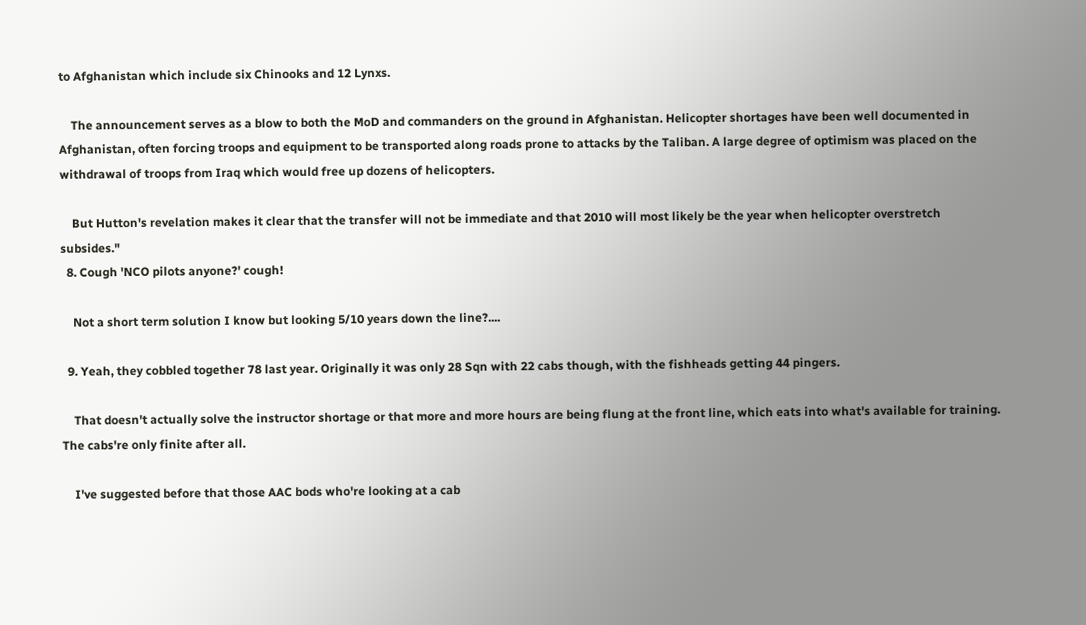to Afghanistan which include six Chinooks and 12 Lynxs.

    The announcement serves as a blow to both the MoD and commanders on the ground in Afghanistan. Helicopter shortages have been well documented in Afghanistan, often forcing troops and equipment to be transported along roads prone to attacks by the Taliban. A large degree of optimism was placed on the withdrawal of troops from Iraq which would free up dozens of helicopters.

    But Hutton's revelation makes it clear that the transfer will not be immediate and that 2010 will most likely be the year when helicopter overstretch subsides."
  8. Cough 'NCO pilots anyone?' cough!

    Not a short term solution I know but looking 5/10 years down the line?....

  9. Yeah, they cobbled together 78 last year. Originally it was only 28 Sqn with 22 cabs though, with the fishheads getting 44 pingers.

    That doesn't actually solve the instructor shortage or that more and more hours are being flung at the front line, which eats into what's available for training. The cabs're only finite after all.

    I've suggested before that those AAC bods who're looking at a cab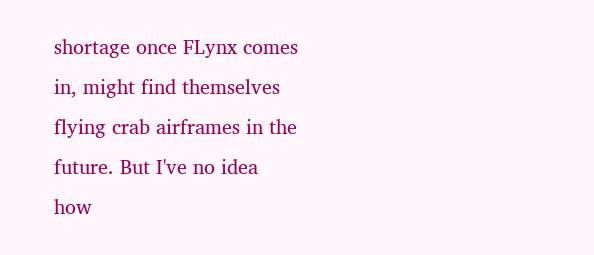shortage once FLynx comes in, might find themselves flying crab airframes in the future. But I've no idea how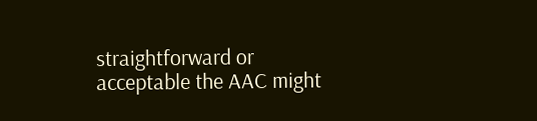straightforward or acceptable the AAC might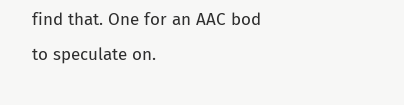find that. One for an AAC bod to speculate on.